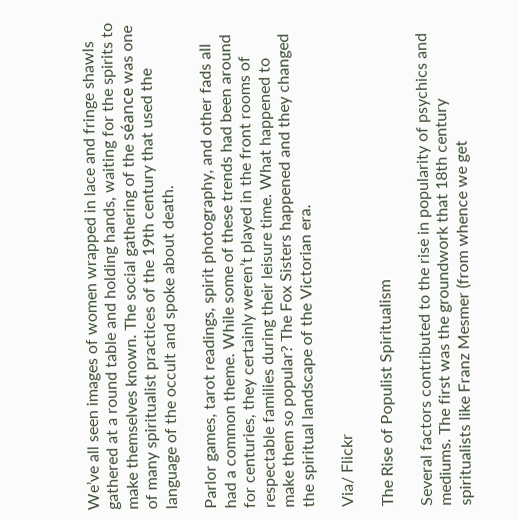We’ve all seen images of women wrapped in lace and fringe shawls gathered at a round table and holding hands, waiting for the spirits to make themselves known. The social gathering of the séance was one of many spiritualist practices of the 19th century that used the language of the occult and spoke about death.

Parlor games, tarot readings, spirit photography, and other fads all had a common theme. While some of these trends had been around for centuries, they certainly weren’t played in the front rooms of respectable families during their leisure time. What happened to make them so popular? The Fox Sisters happened and they changed the spiritual landscape of the Victorian era.

Via/ Flickr

The Rise of Populist Spiritualism

Several factors contributed to the rise in popularity of psychics and mediums. The first was the groundwork that 18th century spiritualists like Franz Mesmer (from whence we get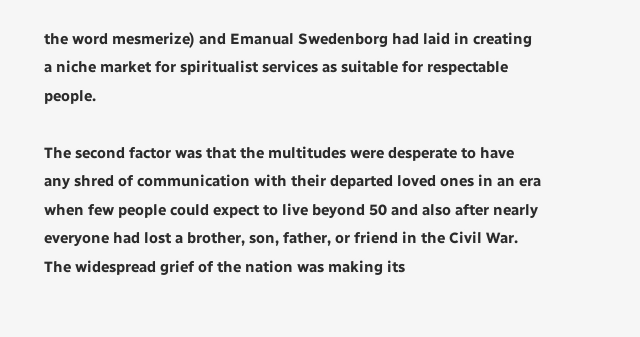the word mesmerize) and Emanual Swedenborg had laid in creating a niche market for spiritualist services as suitable for respectable people.

The second factor was that the multitudes were desperate to have any shred of communication with their departed loved ones in an era when few people could expect to live beyond 50 and also after nearly everyone had lost a brother, son, father, or friend in the Civil War. The widespread grief of the nation was making its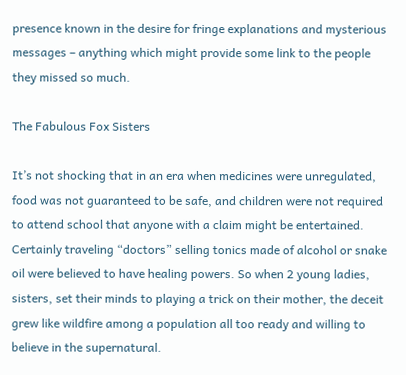presence known in the desire for fringe explanations and mysterious messages – anything which might provide some link to the people they missed so much.

The Fabulous Fox Sisters

It’s not shocking that in an era when medicines were unregulated, food was not guaranteed to be safe, and children were not required to attend school that anyone with a claim might be entertained. Certainly traveling “doctors” selling tonics made of alcohol or snake oil were believed to have healing powers. So when 2 young ladies, sisters, set their minds to playing a trick on their mother, the deceit grew like wildfire among a population all too ready and willing to believe in the supernatural.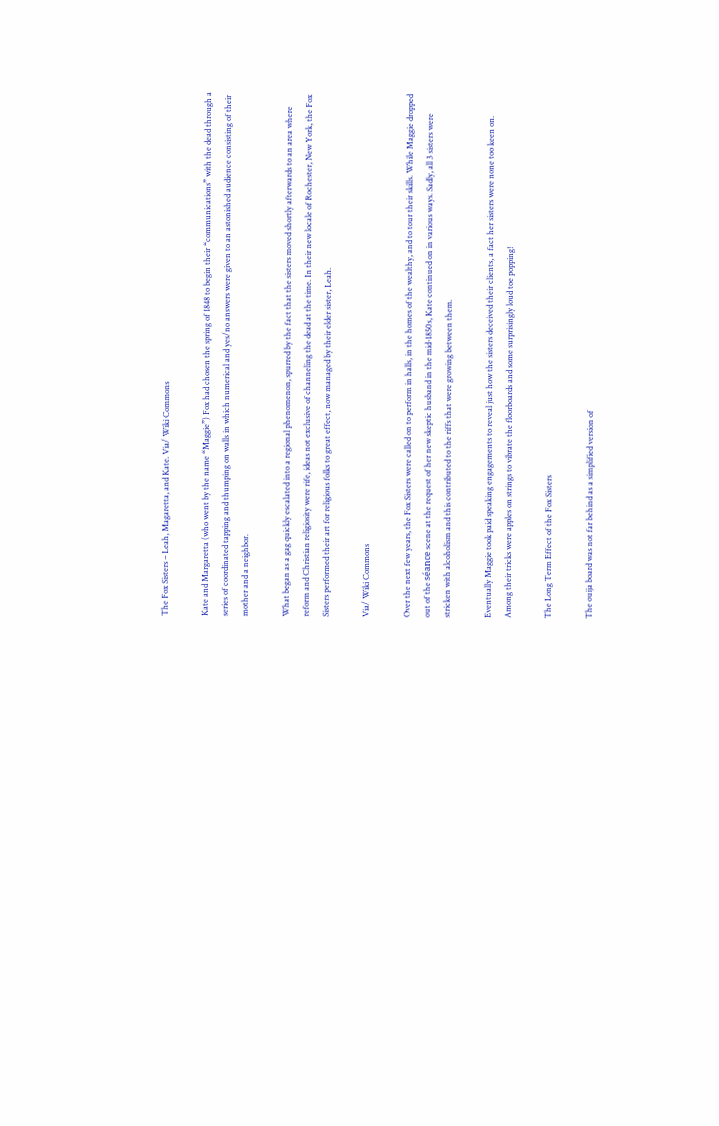The Fox Sisters – Leah, Magaretta, and Kate. Via/ Wiki Commons

Kate and Margaretta (who went by the name “Maggie”) Fox had chosen the spring of 1848 to begin their “communications” with the dead through a series of coordinated tapping and thumping on walls in which numerical and yes/no answers were given to an astonished audience consisting of their mother and a neighbor.

What began as a gag quickly escalated into a regional phenomenon, spurred by the fact that the sisters moved shortly afterwards to an area where reform and Christian religiosity were rife, ideas not exclusive of channeling the dead at the time. In their new locale of Rochester, New York, the Fox Sisters performed their art for religious folks to great effect, now managed by their elder sister, Leah.

Via/ Wiki Commons

Over the next few years, the Fox Sisters were called on to perform in halls, in the homes of the wealthy, and to tour their skills. While Maggie dropped out of the séance scene at the request of her new skeptic husband in the mid-1850s, Kate continued on in various ways. Sadly, all 3 sisters were stricken with alcoholism and this contributed to the riffs that were growing between them.

Eventually Maggie took paid speaking engagements to reveal just how the sisters deceived their clients, a fact her sisters were none too keen on. Among their tricks were apples on strings to vibrate the floorboards and some surprisingly loud toe popping!

The Long Term Effect of the Fox Sisters

The ouija board was not far behind as a simplified version of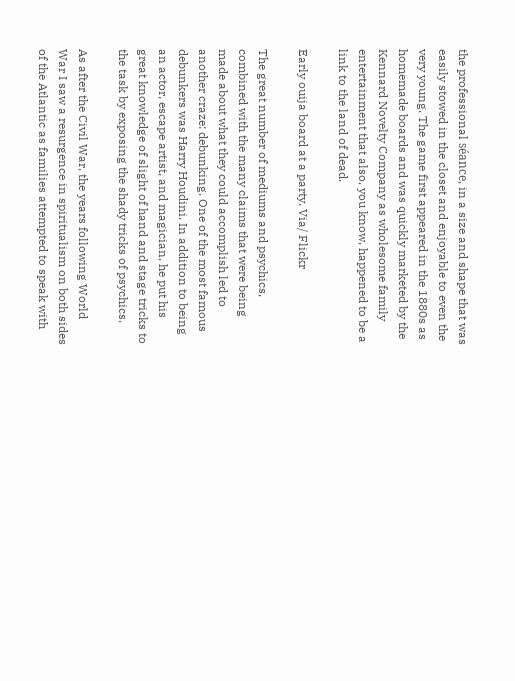the professional séance, in a size and shape that was easily stowed in the closet and enjoyable to even the very young. The game first appeared in the 1880s as homemade boards and was quickly marketed by the Kennard Novelty Company as wholesome family entertainment that also, you know, happened to be a link to the land of dead.

Early ouija board at a party. Via/ Flickr

The great number of mediums and psychics, combined with the many claims that were being made about what they could accomplish led to another craze: debunking. One of the most famous debunkers was Harry Houdini. In addition to being an actor, escape artist, and magician, he put his great knowledge of slight of hand and stage tricks to the task by exposing the shady tricks of psychics.

As after the Civil War, the years following World War I saw a resurgence in spiritualism on both sides of the Atlantic as families attempted to speak with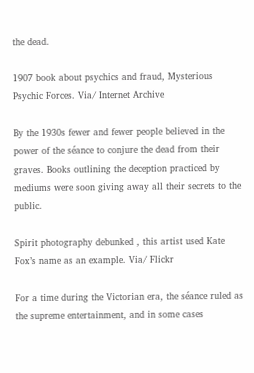the dead.

1907 book about psychics and fraud, Mysterious Psychic Forces. Via/ Internet Archive

By the 1930s fewer and fewer people believed in the power of the séance to conjure the dead from their graves. Books outlining the deception practiced by mediums were soon giving away all their secrets to the public.

Spirit photography debunked , this artist used Kate Fox’s name as an example. Via/ Flickr

For a time during the Victorian era, the séance ruled as the supreme entertainment, and in some cases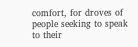comfort, for droves of people seeking to speak to their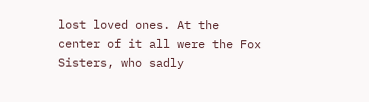lost loved ones. At the center of it all were the Fox Sisters, who sadly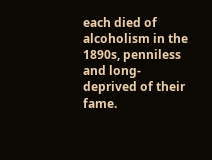each died of alcoholism in the 1890s, penniless and long-deprived of their fame.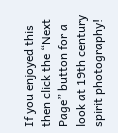If you enjoyed this then click the “Next Page” button for a look at 19th century spirit photography!